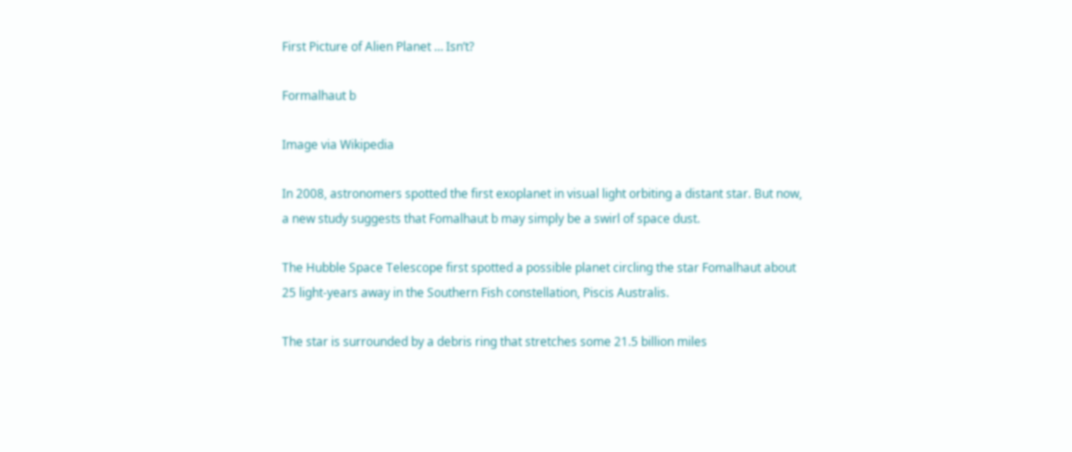First Picture of Alien Planet … Isn’t?

Formalhaut b

Image via Wikipedia

In 2008, astronomers spotted the first exoplanet in visual light orbiting a distant star. But now, a new study suggests that Fomalhaut b may simply be a swirl of space dust.

The Hubble Space Telescope first spotted a possible planet circling the star Fomalhaut about 25 light-years away in the Southern Fish constellation, Piscis Australis.

The star is surrounded by a debris ring that stretches some 21.5 billion miles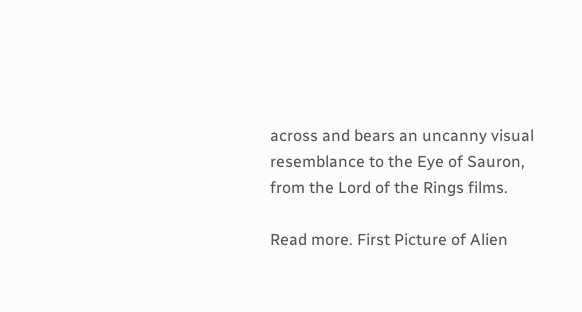across and bears an uncanny visual resemblance to the Eye of Sauron, from the Lord of the Rings films.

Read more. First Picture of Alien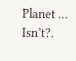Planet … Isn’t?.